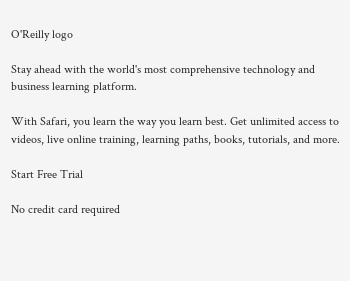O'Reilly logo

Stay ahead with the world's most comprehensive technology and business learning platform.

With Safari, you learn the way you learn best. Get unlimited access to videos, live online training, learning paths, books, tutorials, and more.

Start Free Trial

No credit card required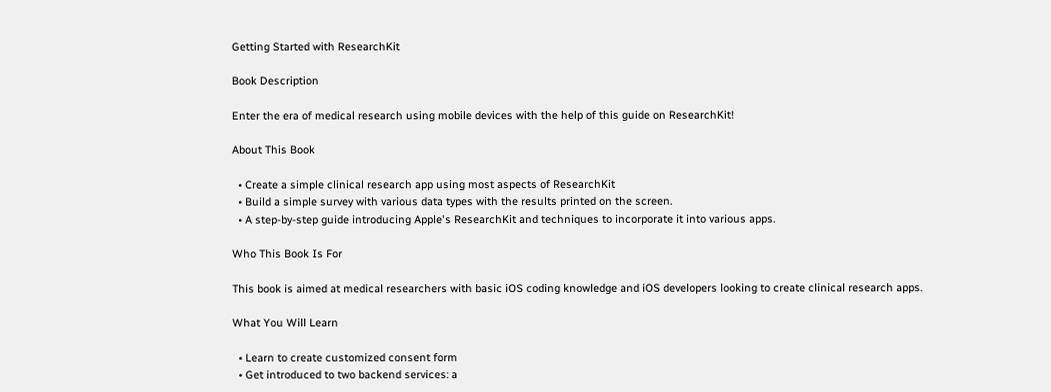Getting Started with ResearchKit

Book Description

Enter the era of medical research using mobile devices with the help of this guide on ResearchKit!

About This Book

  • Create a simple clinical research app using most aspects of ResearchKit
  • Build a simple survey with various data types with the results printed on the screen.
  • A step-by-step guide introducing Apple's ResearchKit and techniques to incorporate it into various apps.

Who This Book Is For

This book is aimed at medical researchers with basic iOS coding knowledge and iOS developers looking to create clinical research apps.

What You Will Learn

  • Learn to create customized consent form
  • Get introduced to two backend services: a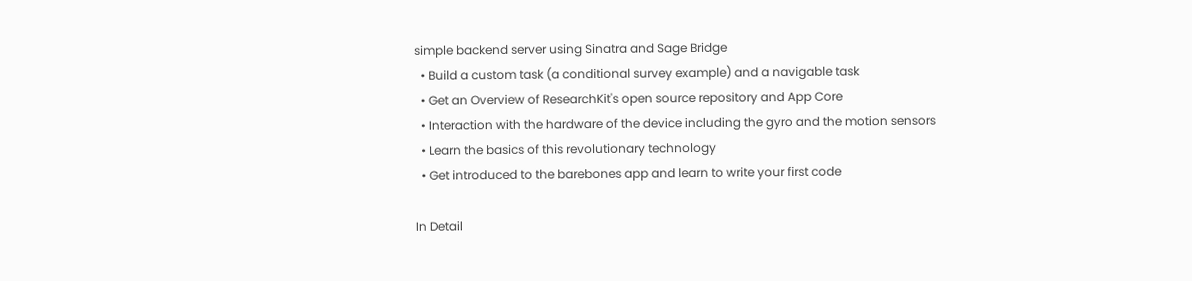simple backend server using Sinatra and Sage Bridge
  • Build a custom task (a conditional survey example) and a navigable task
  • Get an Overview of ResearchKit's open source repository and App Core
  • Interaction with the hardware of the device including the gyro and the motion sensors
  • Learn the basics of this revolutionary technology
  • Get introduced to the barebones app and learn to write your first code

In Detail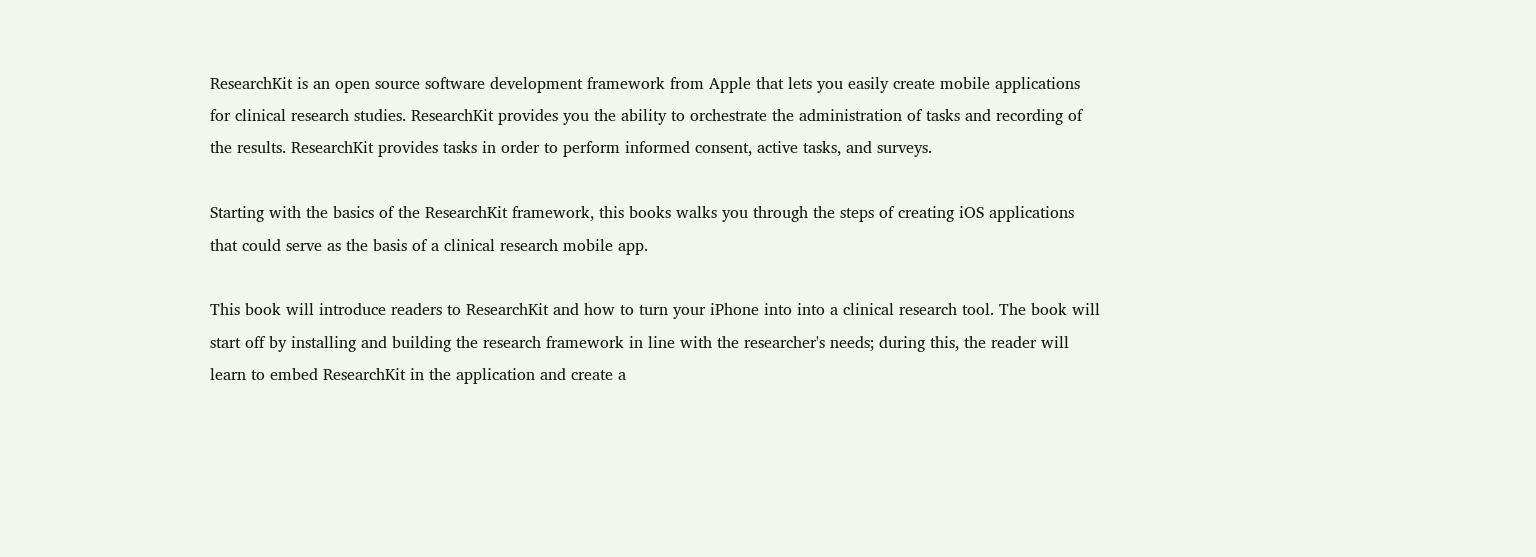ResearchKit is an open source software development framework from Apple that lets you easily create mobile applications for clinical research studies. ResearchKit provides you the ability to orchestrate the administration of tasks and recording of the results. ResearchKit provides tasks in order to perform informed consent, active tasks, and surveys.

Starting with the basics of the ResearchKit framework, this books walks you through the steps of creating iOS applications that could serve as the basis of a clinical research mobile app.

This book will introduce readers to ResearchKit and how to turn your iPhone into into a clinical research tool. The book will start off by installing and building the research framework in line with the researcher's needs; during this, the reader will learn to embed ResearchKit in the application and create a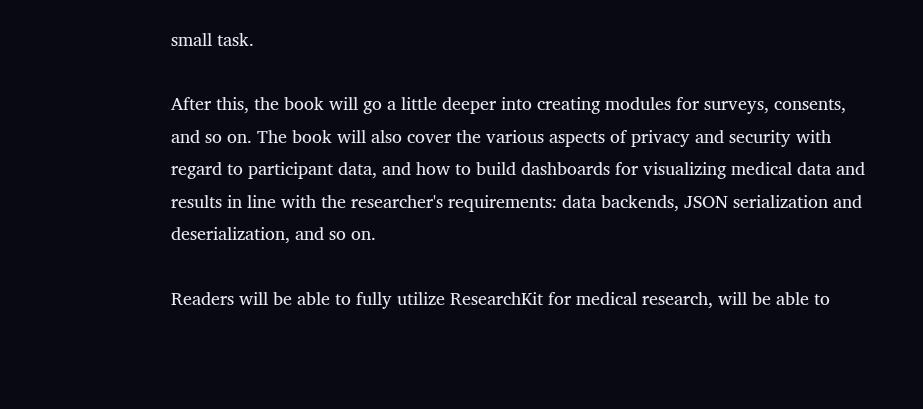small task.

After this, the book will go a little deeper into creating modules for surveys, consents, and so on. The book will also cover the various aspects of privacy and security with regard to participant data, and how to build dashboards for visualizing medical data and results in line with the researcher's requirements: data backends, JSON serialization and deserialization, and so on.

Readers will be able to fully utilize ResearchKit for medical research, will be able to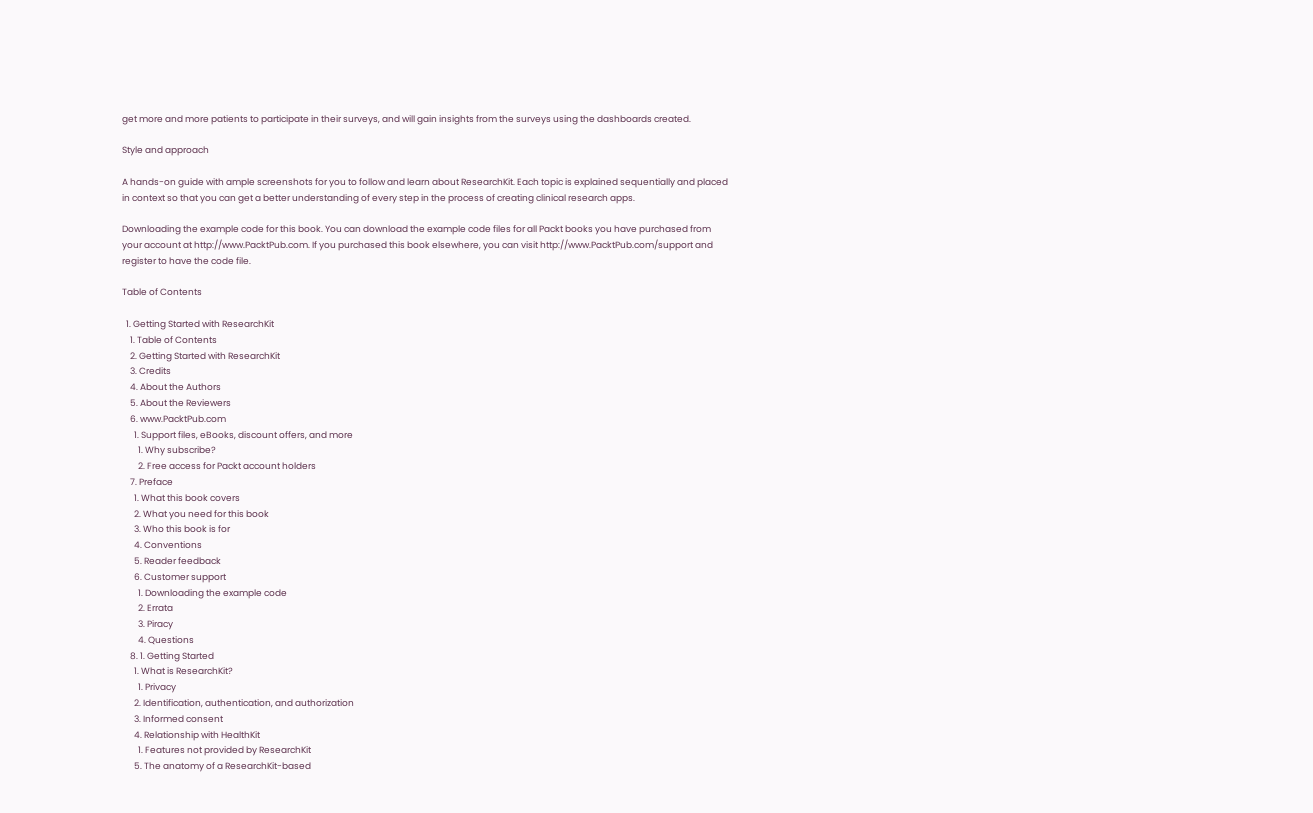get more and more patients to participate in their surveys, and will gain insights from the surveys using the dashboards created.

Style and approach

A hands-on guide with ample screenshots for you to follow and learn about ResearchKit. Each topic is explained sequentially and placed in context so that you can get a better understanding of every step in the process of creating clinical research apps.

Downloading the example code for this book. You can download the example code files for all Packt books you have purchased from your account at http://www.PacktPub.com. If you purchased this book elsewhere, you can visit http://www.PacktPub.com/support and register to have the code file.

Table of Contents

  1. Getting Started with ResearchKit
    1. Table of Contents
    2. Getting Started with ResearchKit
    3. Credits
    4. About the Authors
    5. About the Reviewers
    6. www.PacktPub.com
      1. Support files, eBooks, discount offers, and more
        1. Why subscribe?
        2. Free access for Packt account holders
    7. Preface
      1. What this book covers
      2. What you need for this book
      3. Who this book is for
      4. Conventions
      5. Reader feedback
      6. Customer support
        1. Downloading the example code
        2. Errata
        3. Piracy
        4. Questions
    8. 1. Getting Started
      1. What is ResearchKit?
        1. Privacy
      2. Identification, authentication, and authorization
      3. Informed consent
      4. Relationship with HealthKit
        1. Features not provided by ResearchKit
      5. The anatomy of a ResearchKit-based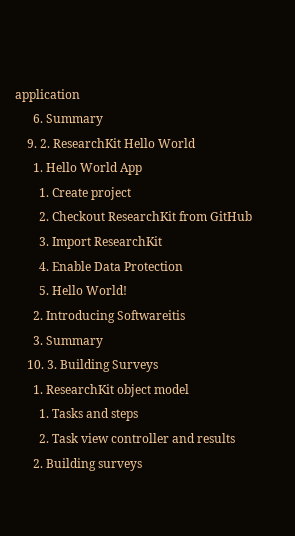application
      6. Summary
    9. 2. ResearchKit Hello World
      1. Hello World App
        1. Create project
        2. Checkout ResearchKit from GitHub
        3. Import ResearchKit
        4. Enable Data Protection
        5. Hello World!
      2. Introducing Softwareitis
      3. Summary
    10. 3. Building Surveys
      1. ResearchKit object model
        1. Tasks and steps
        2. Task view controller and results
      2. Building surveys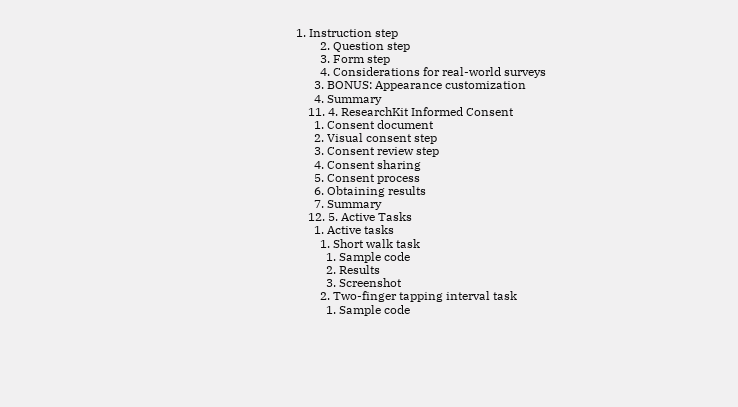1. Instruction step
        2. Question step
        3. Form step
        4. Considerations for real-world surveys
      3. BONUS: Appearance customization
      4. Summary
    11. 4. ResearchKit Informed Consent
      1. Consent document
      2. Visual consent step
      3. Consent review step
      4. Consent sharing
      5. Consent process
      6. Obtaining results
      7. Summary
    12. 5. Active Tasks
      1. Active tasks
        1. Short walk task
          1. Sample code
          2. Results
          3. Screenshot
        2. Two-finger tapping interval task
          1. Sample code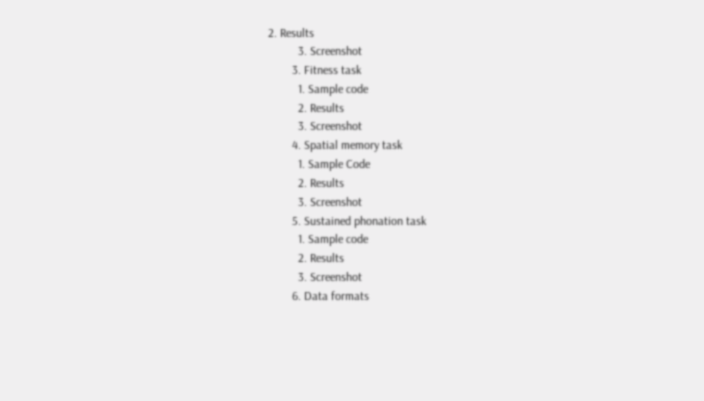2. Results
          3. Screenshot
        3. Fitness task
          1. Sample code
          2. Results
          3. Screenshot
        4. Spatial memory task
          1. Sample Code
          2. Results
          3. Screenshot
        5. Sustained phonation task
          1. Sample code
          2. Results
          3. Screenshot
        6. Data formats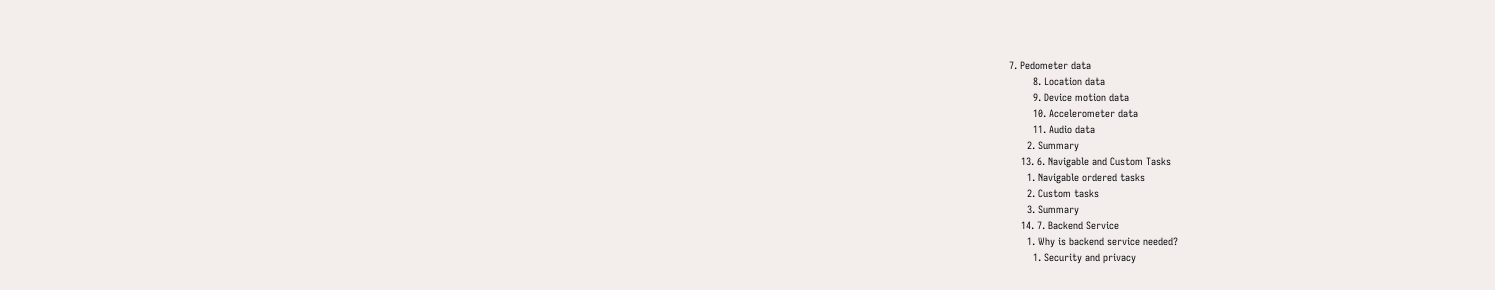7. Pedometer data
        8. Location data
        9. Device motion data
        10. Accelerometer data
        11. Audio data
      2. Summary
    13. 6. Navigable and Custom Tasks
      1. Navigable ordered tasks
      2. Custom tasks
      3. Summary
    14. 7. Backend Service
      1. Why is backend service needed?
        1. Security and privacy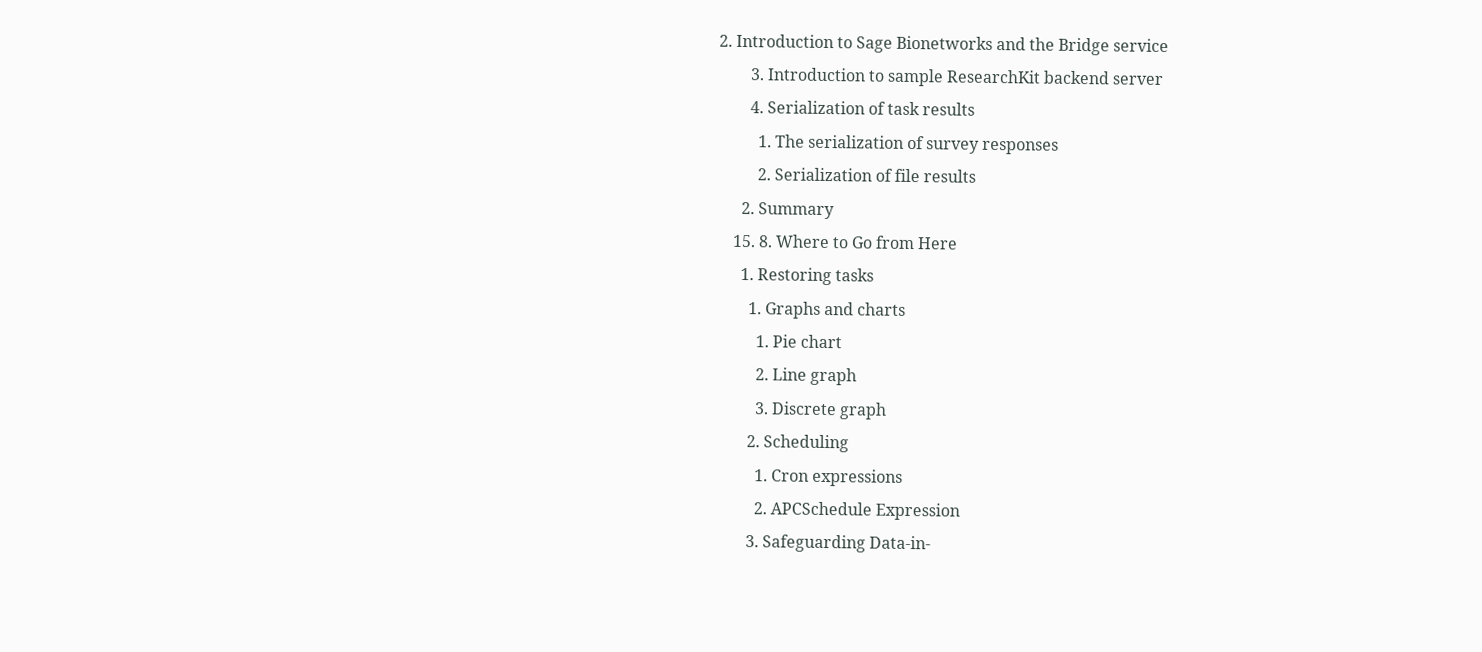2. Introduction to Sage Bionetworks and the Bridge service
        3. Introduction to sample ResearchKit backend server
        4. Serialization of task results
          1. The serialization of survey responses
          2. Serialization of file results
      2. Summary
    15. 8. Where to Go from Here
      1. Restoring tasks
        1. Graphs and charts
          1. Pie chart
          2. Line graph
          3. Discrete graph
        2. Scheduling
          1. Cron expressions
          2. APCSchedule Expression
        3. Safeguarding Data-in-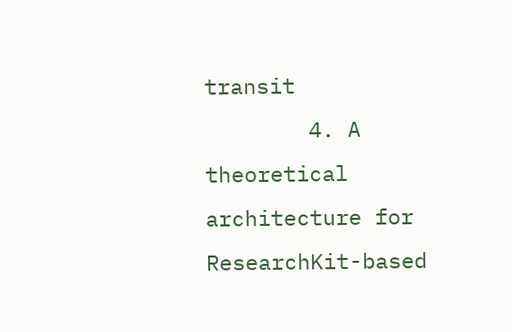transit
        4. A theoretical architecture for ResearchKit-based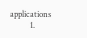applications
          1.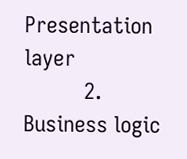Presentation layer
          2. Business logic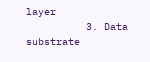layer
          3. Data substrate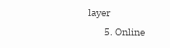layer
        5. Online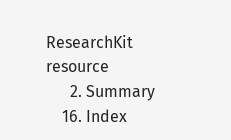ResearchKit resource
      2. Summary
    16. Index